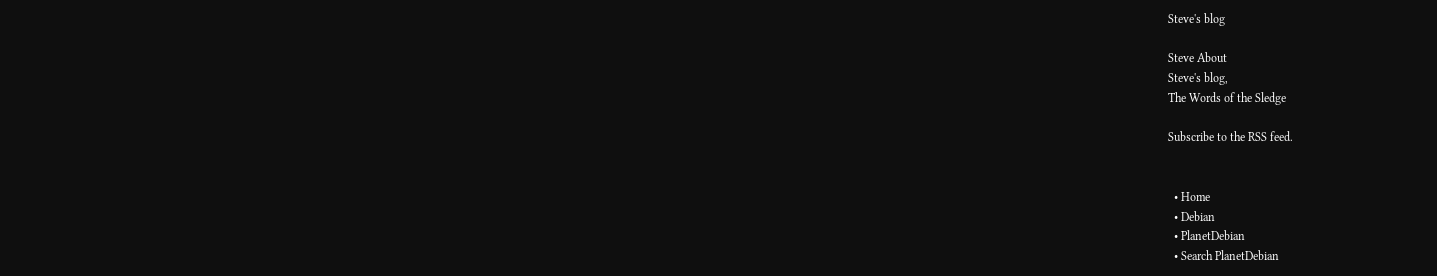Steve's blog

Steve About
Steve's blog,
The Words of the Sledge

Subscribe to the RSS feed.


  • Home
  • Debian
  • PlanetDebian
  • Search PlanetDebian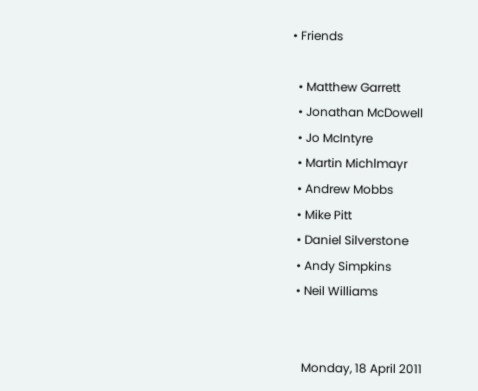• Friends

  • Matthew Garrett
  • Jonathan McDowell
  • Jo McIntyre
  • Martin Michlmayr
  • Andrew Mobbs
  • Mike Pitt
  • Daniel Silverstone
  • Andy Simpkins
  • Neil Williams


    Monday, 18 April 2011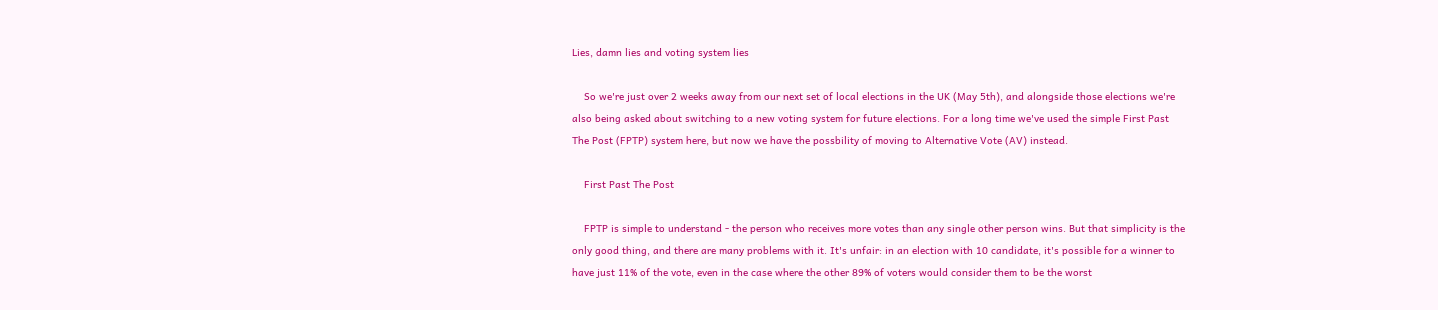Lies, damn lies and voting system lies

    So we're just over 2 weeks away from our next set of local elections in the UK (May 5th), and alongside those elections we're also being asked about switching to a new voting system for future elections. For a long time we've used the simple First Past The Post (FPTP) system here, but now we have the possbility of moving to Alternative Vote (AV) instead.

    First Past The Post

    FPTP is simple to understand - the person who receives more votes than any single other person wins. But that simplicity is the only good thing, and there are many problems with it. It's unfair: in an election with 10 candidate, it's possible for a winner to have just 11% of the vote, even in the case where the other 89% of voters would consider them to be the worst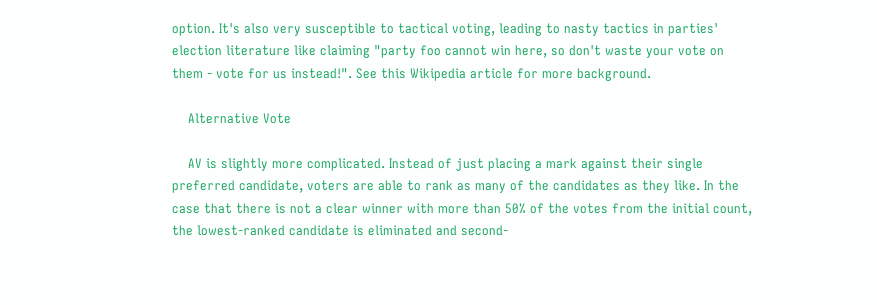option. It's also very susceptible to tactical voting, leading to nasty tactics in parties' election literature like claiming "party foo cannot win here, so don't waste your vote on them - vote for us instead!". See this Wikipedia article for more background.

    Alternative Vote

    AV is slightly more complicated. Instead of just placing a mark against their single preferred candidate, voters are able to rank as many of the candidates as they like. In the case that there is not a clear winner with more than 50% of the votes from the initial count, the lowest-ranked candidate is eliminated and second-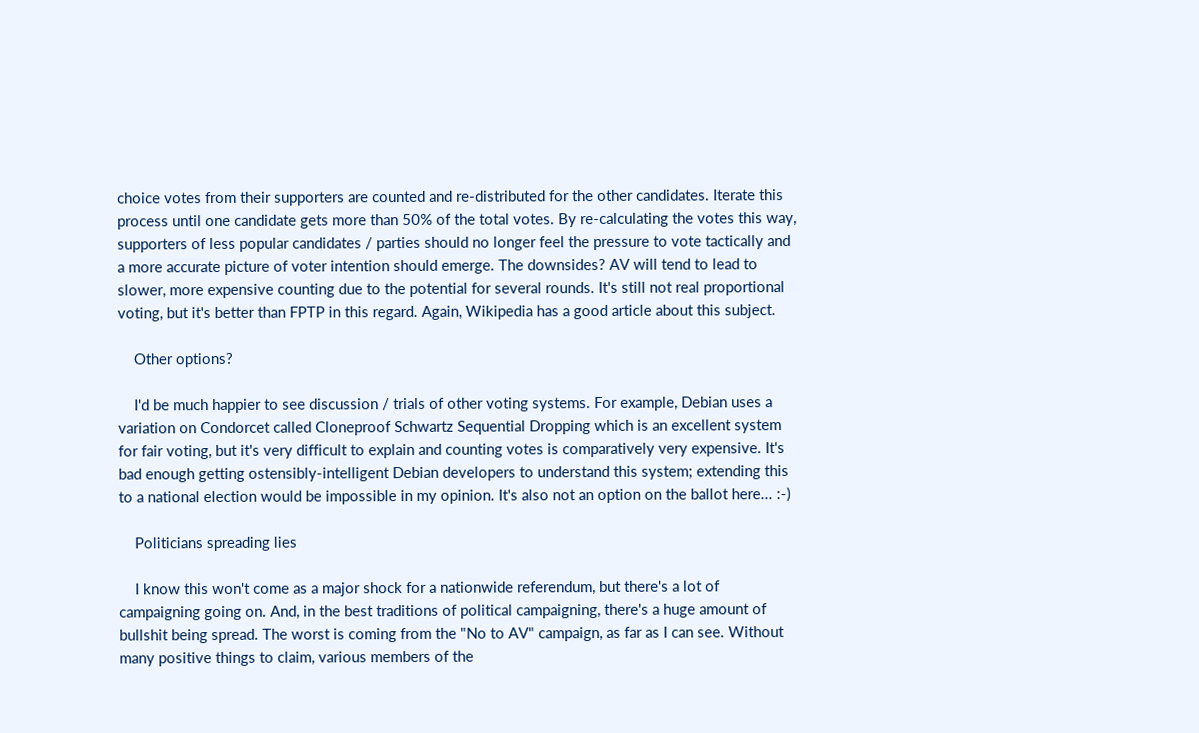choice votes from their supporters are counted and re-distributed for the other candidates. Iterate this process until one candidate gets more than 50% of the total votes. By re-calculating the votes this way, supporters of less popular candidates / parties should no longer feel the pressure to vote tactically and a more accurate picture of voter intention should emerge. The downsides? AV will tend to lead to slower, more expensive counting due to the potential for several rounds. It's still not real proportional voting, but it's better than FPTP in this regard. Again, Wikipedia has a good article about this subject.

    Other options?

    I'd be much happier to see discussion / trials of other voting systems. For example, Debian uses a variation on Condorcet called Cloneproof Schwartz Sequential Dropping which is an excellent system for fair voting, but it's very difficult to explain and counting votes is comparatively very expensive. It's bad enough getting ostensibly-intelligent Debian developers to understand this system; extending this to a national election would be impossible in my opinion. It's also not an option on the ballot here... :-)

    Politicians spreading lies

    I know this won't come as a major shock for a nationwide referendum, but there's a lot of campaigning going on. And, in the best traditions of political campaigning, there's a huge amount of bullshit being spread. The worst is coming from the "No to AV" campaign, as far as I can see. Without many positive things to claim, various members of the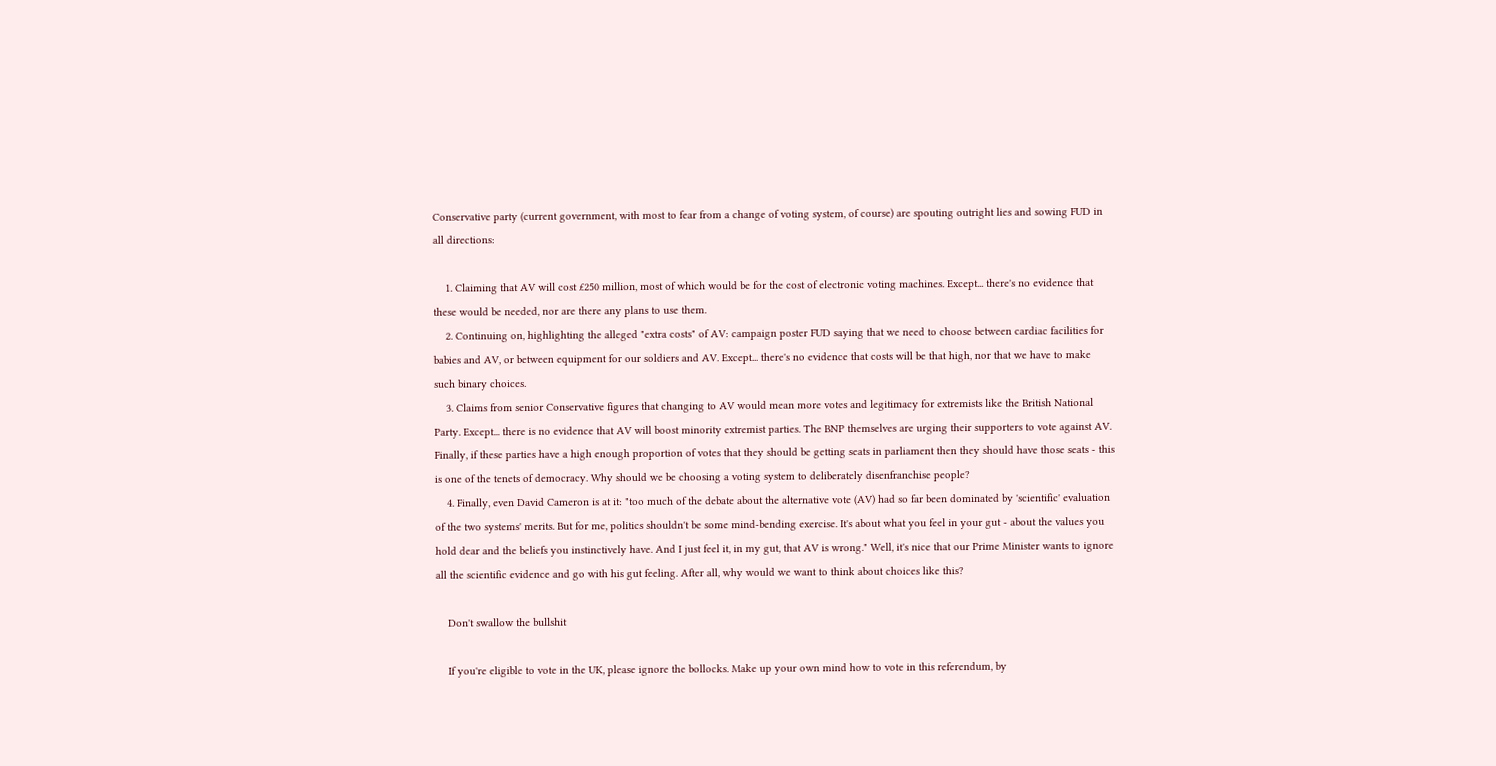Conservative party (current government, with most to fear from a change of voting system, of course) are spouting outright lies and sowing FUD in all directions:

    1. Claiming that AV will cost £250 million, most of which would be for the cost of electronic voting machines. Except... there's no evidence that these would be needed, nor are there any plans to use them.
    2. Continuing on, highlighting the alleged "extra costs" of AV: campaign poster FUD saying that we need to choose between cardiac facilities for babies and AV, or between equipment for our soldiers and AV. Except... there's no evidence that costs will be that high, nor that we have to make such binary choices.
    3. Claims from senior Conservative figures that changing to AV would mean more votes and legitimacy for extremists like the British National Party. Except... there is no evidence that AV will boost minority extremist parties. The BNP themselves are urging their supporters to vote against AV. Finally, if these parties have a high enough proportion of votes that they should be getting seats in parliament then they should have those seats - this is one of the tenets of democracy. Why should we be choosing a voting system to deliberately disenfranchise people?
    4. Finally, even David Cameron is at it: "too much of the debate about the alternative vote (AV) had so far been dominated by 'scientific' evaluation of the two systems' merits. But for me, politics shouldn't be some mind-bending exercise. It's about what you feel in your gut - about the values you hold dear and the beliefs you instinctively have. And I just feel it, in my gut, that AV is wrong." Well, it's nice that our Prime Minister wants to ignore all the scientific evidence and go with his gut feeling. After all, why would we want to think about choices like this?

    Don't swallow the bullshit

    If you're eligible to vote in the UK, please ignore the bollocks. Make up your own mind how to vote in this referendum, by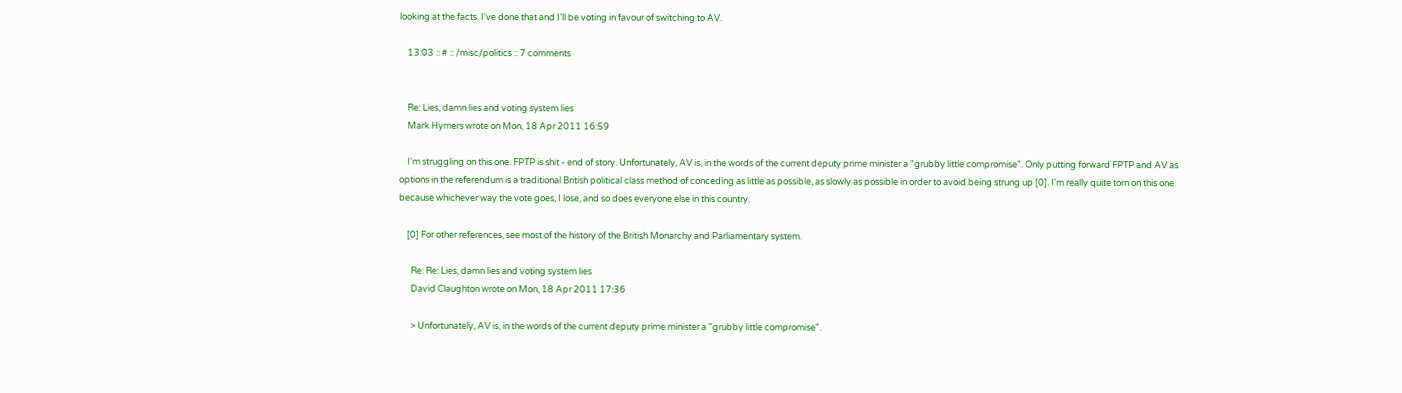looking at the facts. I've done that and I'll be voting in favour of switching to AV.

    13:03 :: # :: /misc/politics :: 7 comments


    Re: Lies, damn lies and voting system lies
    Mark Hymers wrote on Mon, 18 Apr 2011 16:59

    I'm struggling on this one. FPTP is shit - end of story. Unfortunately, AV is, in the words of the current deputy prime minister a "grubby little compromise". Only putting forward FPTP and AV as options in the referendum is a traditional British political class method of conceding as little as possible, as slowly as possible in order to avoid being strung up [0]. I'm really quite torn on this one because whichever way the vote goes, I lose, and so does everyone else in this country.

    [0] For other references, see most of the history of the British Monarchy and Parliamentary system.

      Re: Re: Lies, damn lies and voting system lies
      David Claughton wrote on Mon, 18 Apr 2011 17:36

      > Unfortunately, AV is, in the words of the current deputy prime minister a "grubby little compromise".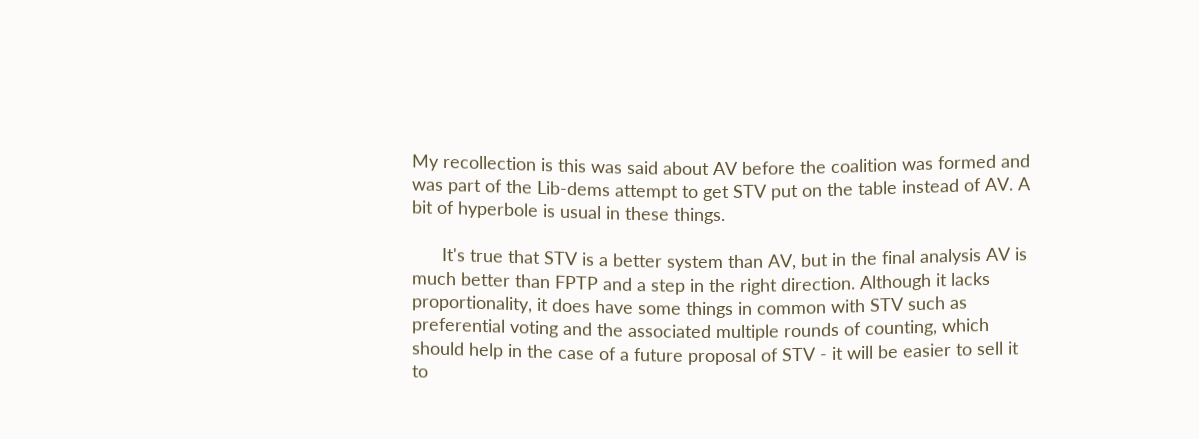My recollection is this was said about AV before the coalition was formed and was part of the Lib-dems attempt to get STV put on the table instead of AV. A bit of hyperbole is usual in these things.

      It's true that STV is a better system than AV, but in the final analysis AV is much better than FPTP and a step in the right direction. Although it lacks proportionality, it does have some things in common with STV such as preferential voting and the associated multiple rounds of counting, which should help in the case of a future proposal of STV - it will be easier to sell it to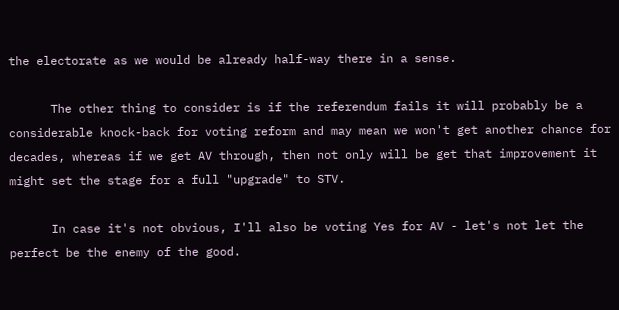the electorate as we would be already half-way there in a sense.

      The other thing to consider is if the referendum fails it will probably be a considerable knock-back for voting reform and may mean we won't get another chance for decades, whereas if we get AV through, then not only will be get that improvement it might set the stage for a full "upgrade" to STV.

      In case it's not obvious, I'll also be voting Yes for AV - let's not let the perfect be the enemy of the good.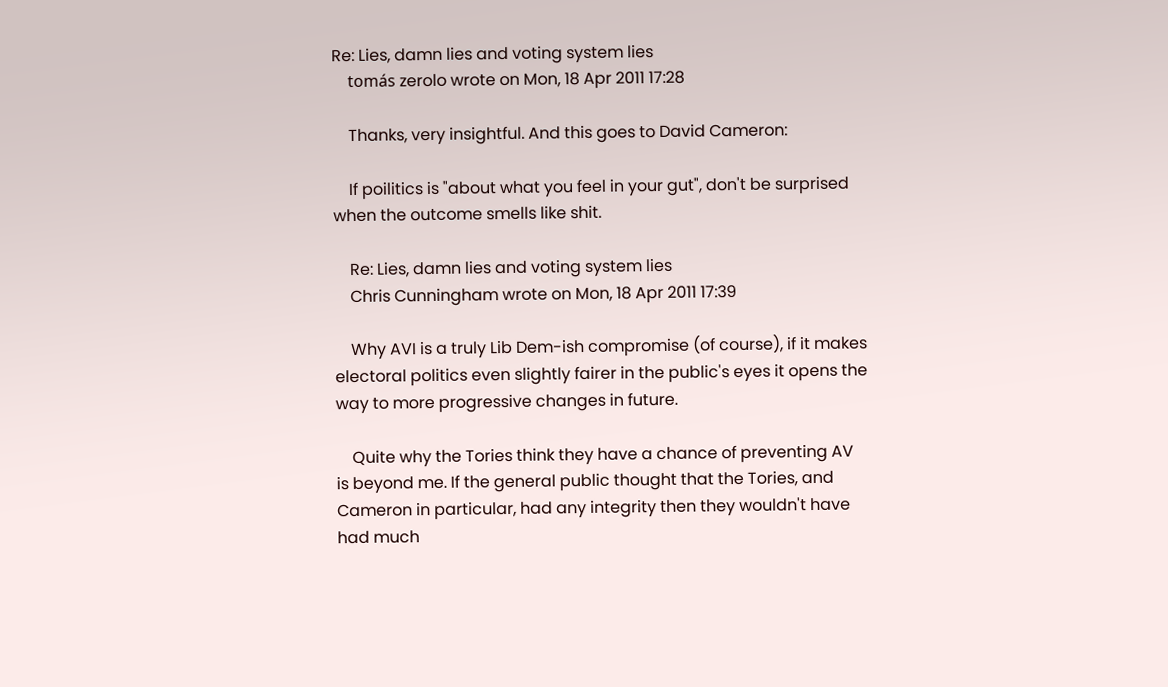Re: Lies, damn lies and voting system lies
    tomás zerolo wrote on Mon, 18 Apr 2011 17:28

    Thanks, very insightful. And this goes to David Cameron:

    If poilitics is "about what you feel in your gut", don't be surprised when the outcome smells like shit.

    Re: Lies, damn lies and voting system lies
    Chris Cunningham wrote on Mon, 18 Apr 2011 17:39

    Why AVI is a truly Lib Dem-ish compromise (of course), if it makes electoral politics even slightly fairer in the public's eyes it opens the way to more progressive changes in future.

    Quite why the Tories think they have a chance of preventing AV is beyond me. If the general public thought that the Tories, and Cameron in particular, had any integrity then they wouldn't have had much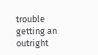trouble getting an outright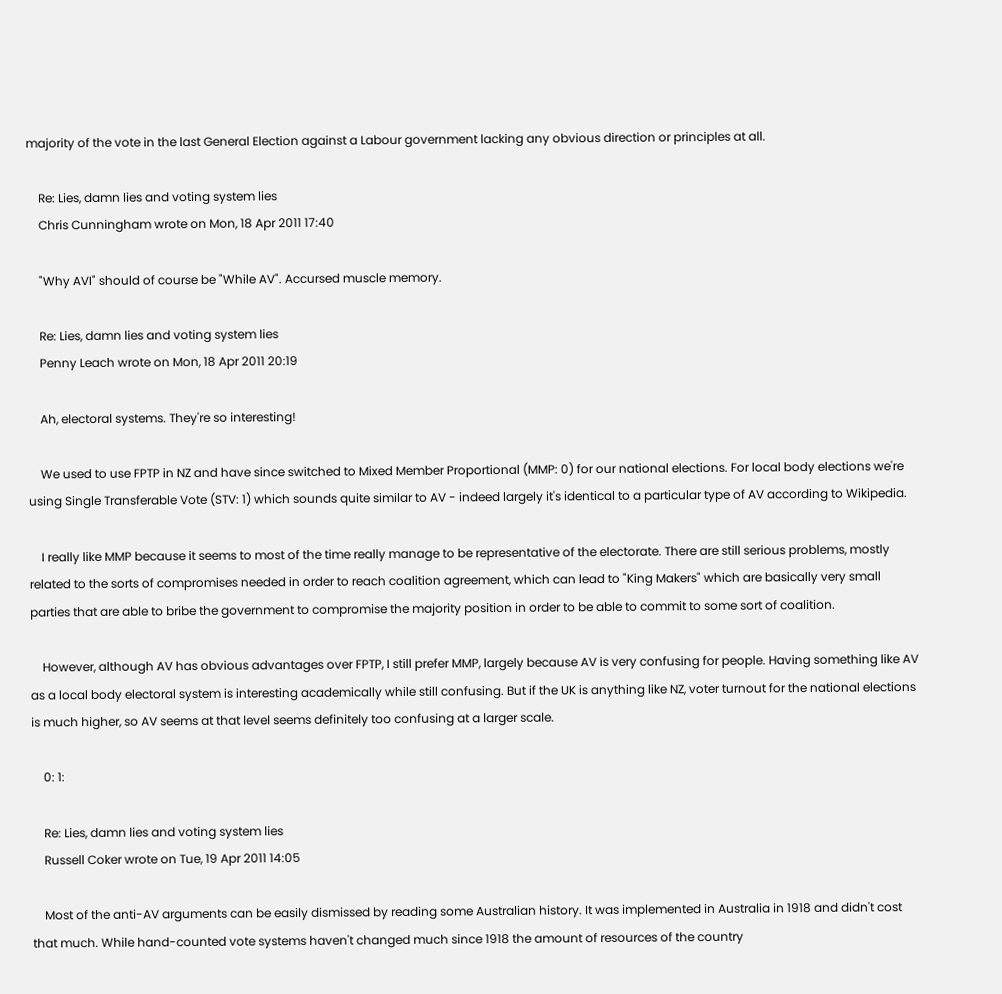majority of the vote in the last General Election against a Labour government lacking any obvious direction or principles at all.

    Re: Lies, damn lies and voting system lies
    Chris Cunningham wrote on Mon, 18 Apr 2011 17:40

    "Why AVI" should of course be "While AV". Accursed muscle memory.

    Re: Lies, damn lies and voting system lies
    Penny Leach wrote on Mon, 18 Apr 2011 20:19

    Ah, electoral systems. They're so interesting!

    We used to use FPTP in NZ and have since switched to Mixed Member Proportional (MMP: 0) for our national elections. For local body elections we're using Single Transferable Vote (STV: 1) which sounds quite similar to AV - indeed largely it's identical to a particular type of AV according to Wikipedia.

    I really like MMP because it seems to most of the time really manage to be representative of the electorate. There are still serious problems, mostly related to the sorts of compromises needed in order to reach coalition agreement, which can lead to "King Makers" which are basically very small parties that are able to bribe the government to compromise the majority position in order to be able to commit to some sort of coalition.

    However, although AV has obvious advantages over FPTP, I still prefer MMP, largely because AV is very confusing for people. Having something like AV as a local body electoral system is interesting academically while still confusing. But if the UK is anything like NZ, voter turnout for the national elections is much higher, so AV seems at that level seems definitely too confusing at a larger scale.

    0: 1:

    Re: Lies, damn lies and voting system lies
    Russell Coker wrote on Tue, 19 Apr 2011 14:05

    Most of the anti-AV arguments can be easily dismissed by reading some Australian history. It was implemented in Australia in 1918 and didn't cost that much. While hand-counted vote systems haven't changed much since 1918 the amount of resources of the country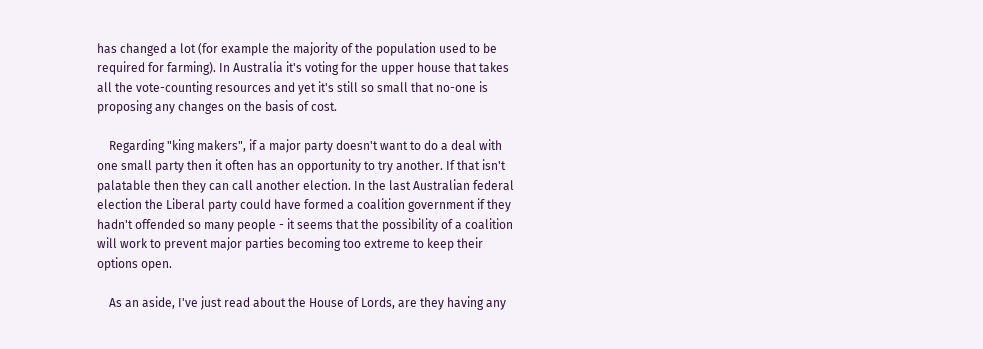has changed a lot (for example the majority of the population used to be required for farming). In Australia it's voting for the upper house that takes all the vote-counting resources and yet it's still so small that no-one is proposing any changes on the basis of cost.

    Regarding "king makers", if a major party doesn't want to do a deal with one small party then it often has an opportunity to try another. If that isn't palatable then they can call another election. In the last Australian federal election the Liberal party could have formed a coalition government if they hadn't offended so many people - it seems that the possibility of a coalition will work to prevent major parties becoming too extreme to keep their options open.

    As an aside, I've just read about the House of Lords, are they having any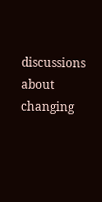discussions about changing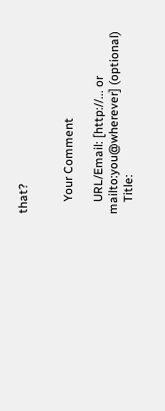that?


    Your Comment

    URL/Email: [http://... or mailto:you@wherever] (optional)
    Title: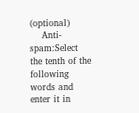(optional)
    Anti-spam:Select the tenth of the following words and enter it in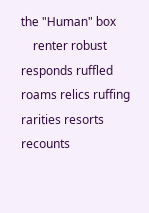the "Human" box
    renter robust responds ruffled roams relics ruffing rarities resorts recounts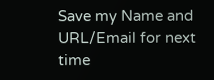Save my Name and URL/Email for next time